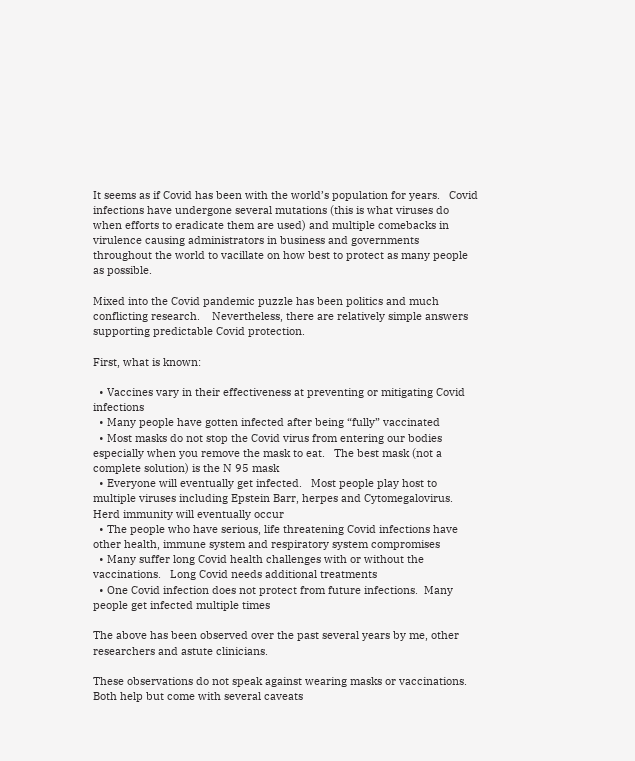It seems as if Covid has been with the world’s population for years.   Covid infections have undergone several mutations (this is what viruses do when efforts to eradicate them are used) and multiple comebacks in virulence causing administrators in business and governments throughout the world to vacillate on how best to protect as many people as possible.

Mixed into the Covid pandemic puzzle has been politics and much conflicting research.    Nevertheless, there are relatively simple answers supporting predictable Covid protection.

First, what is known:

  • Vaccines vary in their effectiveness at preventing or mitigating Covid infections
  • Many people have gotten infected after being “fully” vaccinated
  • Most masks do not stop the Covid virus from entering our bodies especially when you remove the mask to eat.   The best mask (not a complete solution) is the N 95 mask
  • Everyone will eventually get infected.   Most people play host to multiple viruses including Epstein Barr, herpes and Cytomegalovirus.   Herd immunity will eventually occur
  • The people who have serious, life threatening Covid infections have other health, immune system and respiratory system compromises
  • Many suffer long Covid health challenges with or without the vaccinations.   Long Covid needs additional treatments
  • One Covid infection does not protect from future infections.  Many people get infected multiple times

The above has been observed over the past several years by me, other researchers and astute clinicians.

These observations do not speak against wearing masks or vaccinations.   Both help but come with several caveats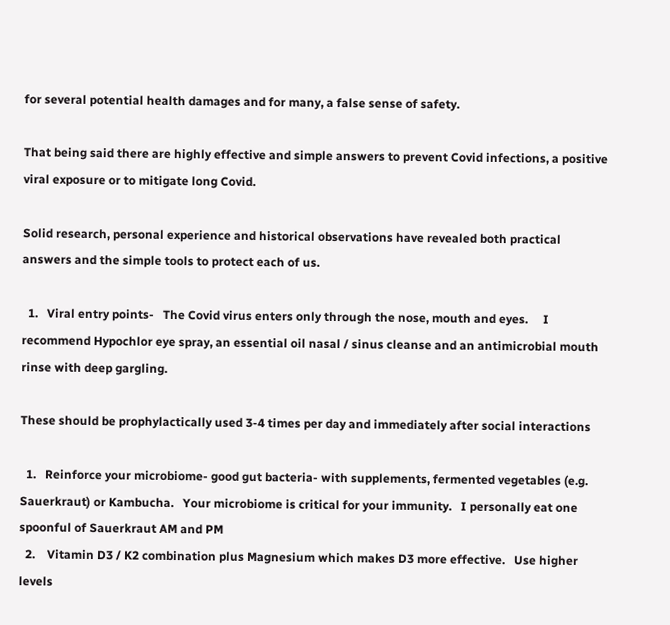for several potential health damages and for many, a false sense of safety.

That being said there are highly effective and simple answers to prevent Covid infections, a positive viral exposure or to mitigate long Covid.

Solid research, personal experience and historical observations have revealed both practical answers and the simple tools to protect each of us.

  1.   Viral entry points-   The Covid virus enters only through the nose, mouth and eyes.     I recommend Hypochlor eye spray, an essential oil nasal / sinus cleanse and an antimicrobial mouth rinse with deep gargling.

These should be prophylactically used 3-4 times per day and immediately after social interactions

  1.   Reinforce your microbiome- good gut bacteria- with supplements, fermented vegetables (e.g. Sauerkraut) or Kambucha.   Your microbiome is critical for your immunity.   I personally eat one spoonful of Sauerkraut AM and PM
  2.    Vitamin D3 / K2 combination plus Magnesium which makes D3 more effective.   Use higher levels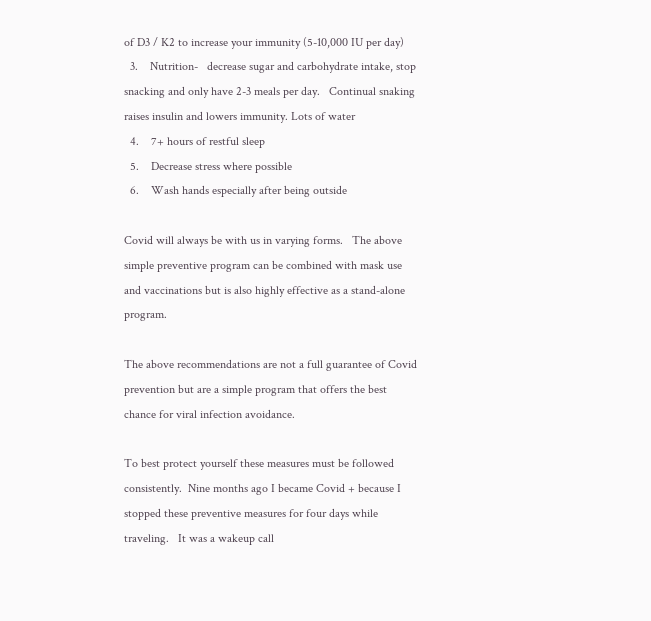of D3 / K2 to increase your immunity (5-10,000 IU per day)
  3.    Nutrition-   decrease sugar and carbohydrate intake, stop snacking and only have 2-3 meals per day.   Continual snaking raises insulin and lowers immunity. Lots of water
  4.    7+ hours of restful sleep
  5.    Decrease stress where possible
  6.    Wash hands especially after being outside

Covid will always be with us in varying forms.   The above simple preventive program can be combined with mask use and vaccinations but is also highly effective as a stand-alone program.

The above recommendations are not a full guarantee of Covid prevention but are a simple program that offers the best chance for viral infection avoidance.

To best protect yourself these measures must be followed consistently.  Nine months ago I became Covid + because I stopped these preventive measures for four days while traveling.   It was a wakeup call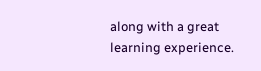along with a great learning experience.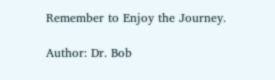Remember to Enjoy the Journey.

Author: Dr. Bob